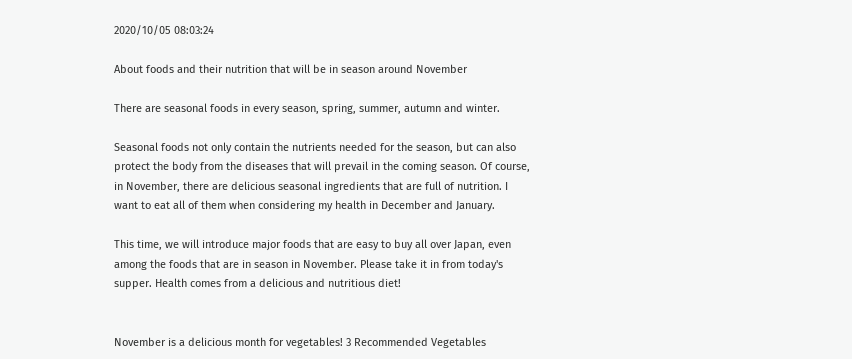2020/10/05 08:03:24

About foods and their nutrition that will be in season around November

There are seasonal foods in every season, spring, summer, autumn and winter.

Seasonal foods not only contain the nutrients needed for the season, but can also protect the body from the diseases that will prevail in the coming season. Of course, in November, there are delicious seasonal ingredients that are full of nutrition. I want to eat all of them when considering my health in December and January.

This time, we will introduce major foods that are easy to buy all over Japan, even among the foods that are in season in November. Please take it in from today's supper. Health comes from a delicious and nutritious diet!


November is a delicious month for vegetables! 3 Recommended Vegetables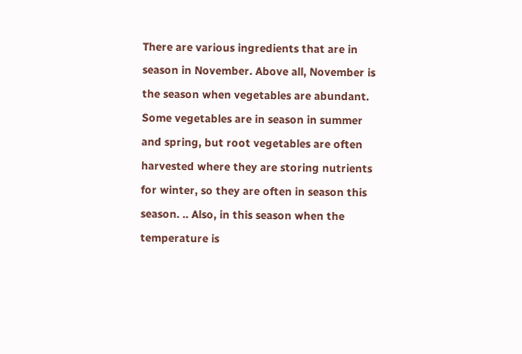There are various ingredients that are in season in November. Above all, November is the season when vegetables are abundant. Some vegetables are in season in summer and spring, but root vegetables are often harvested where they are storing nutrients for winter, so they are often in season this season. .. Also, in this season when the temperature is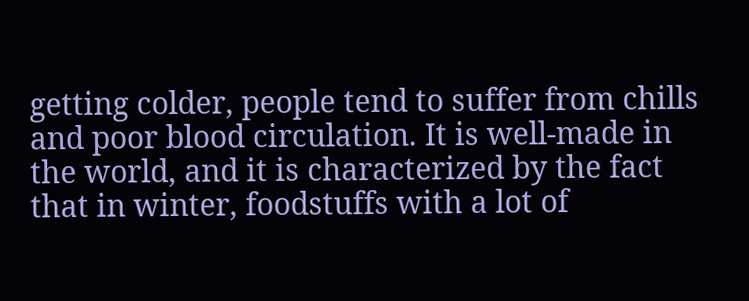getting colder, people tend to suffer from chills and poor blood circulation. It is well-made in the world, and it is characterized by the fact that in winter, foodstuffs with a lot of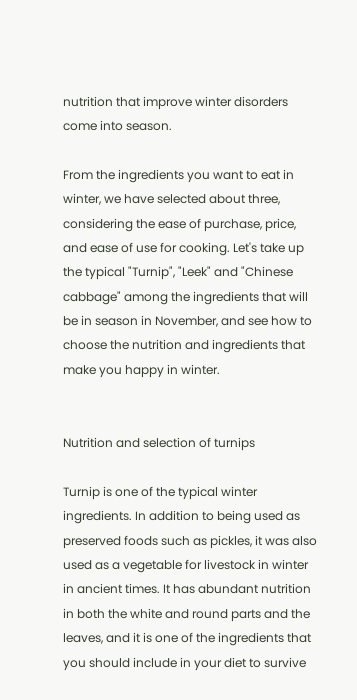nutrition that improve winter disorders come into season.

From the ingredients you want to eat in winter, we have selected about three, considering the ease of purchase, price, and ease of use for cooking. Let's take up the typical "Turnip", "Leek" and "Chinese cabbage" among the ingredients that will be in season in November, and see how to choose the nutrition and ingredients that make you happy in winter.


Nutrition and selection of turnips

Turnip is one of the typical winter ingredients. In addition to being used as preserved foods such as pickles, it was also used as a vegetable for livestock in winter in ancient times. It has abundant nutrition in both the white and round parts and the leaves, and it is one of the ingredients that you should include in your diet to survive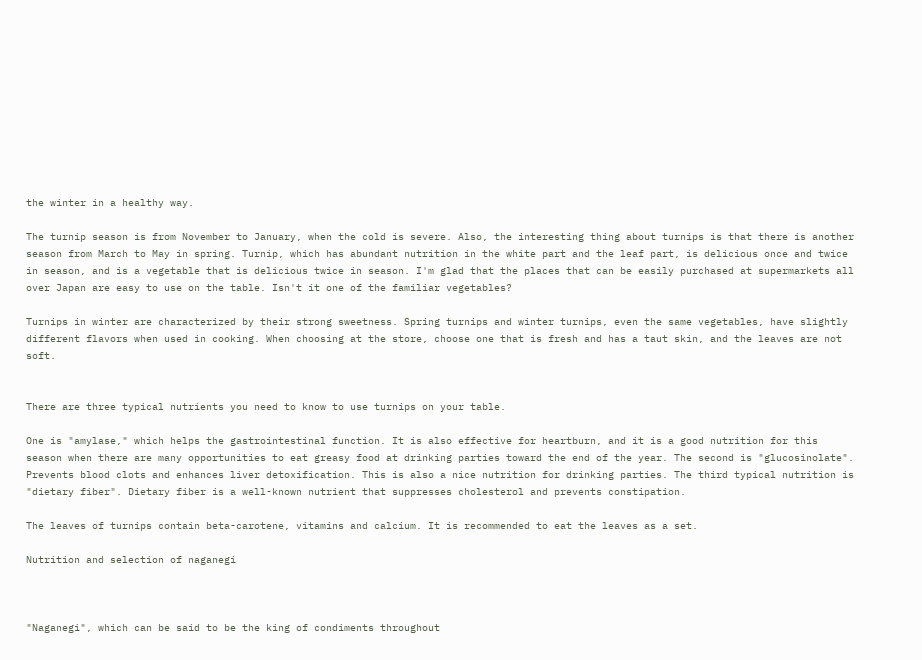the winter in a healthy way.

The turnip season is from November to January, when the cold is severe. Also, the interesting thing about turnips is that there is another season from March to May in spring. Turnip, which has abundant nutrition in the white part and the leaf part, is delicious once and twice in season, and is a vegetable that is delicious twice in season. I'm glad that the places that can be easily purchased at supermarkets all over Japan are easy to use on the table. Isn't it one of the familiar vegetables?

Turnips in winter are characterized by their strong sweetness. Spring turnips and winter turnips, even the same vegetables, have slightly different flavors when used in cooking. When choosing at the store, choose one that is fresh and has a taut skin, and the leaves are not soft.


There are three typical nutrients you need to know to use turnips on your table.

One is "amylase," which helps the gastrointestinal function. It is also effective for heartburn, and it is a good nutrition for this season when there are many opportunities to eat greasy food at drinking parties toward the end of the year. The second is "glucosinolate". Prevents blood clots and enhances liver detoxification. This is also a nice nutrition for drinking parties. The third typical nutrition is "dietary fiber". Dietary fiber is a well-known nutrient that suppresses cholesterol and prevents constipation.

The leaves of turnips contain beta-carotene, vitamins and calcium. It is recommended to eat the leaves as a set.

Nutrition and selection of naganegi



"Naganegi", which can be said to be the king of condiments throughout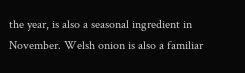the year, is also a seasonal ingredient in November. Welsh onion is also a familiar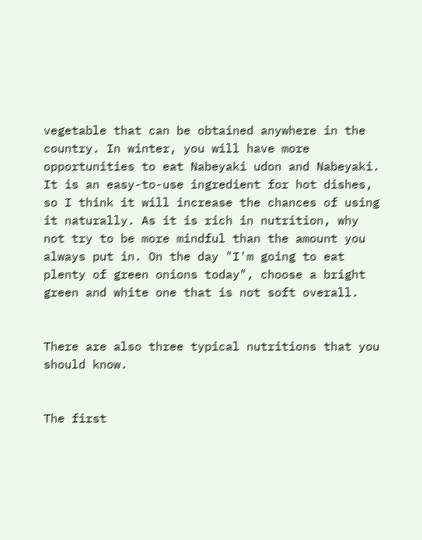vegetable that can be obtained anywhere in the country. In winter, you will have more opportunities to eat Nabeyaki udon and Nabeyaki. It is an easy-to-use ingredient for hot dishes, so I think it will increase the chances of using it naturally. As it is rich in nutrition, why not try to be more mindful than the amount you always put in. On the day "I'm going to eat plenty of green onions today", choose a bright green and white one that is not soft overall.


There are also three typical nutritions that you should know.


The first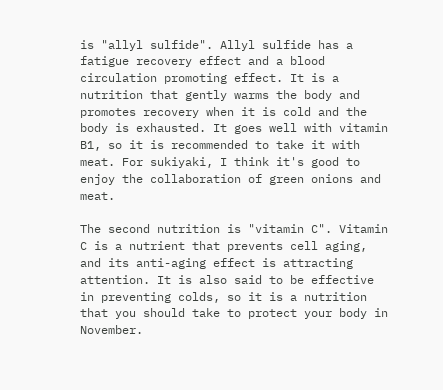is "allyl sulfide". Allyl sulfide has a fatigue recovery effect and a blood circulation promoting effect. It is a nutrition that gently warms the body and promotes recovery when it is cold and the body is exhausted. It goes well with vitamin B1, so it is recommended to take it with meat. For sukiyaki, I think it's good to enjoy the collaboration of green onions and meat.

The second nutrition is "vitamin C". Vitamin C is a nutrient that prevents cell aging, and its anti-aging effect is attracting attention. It is also said to be effective in preventing colds, so it is a nutrition that you should take to protect your body in November.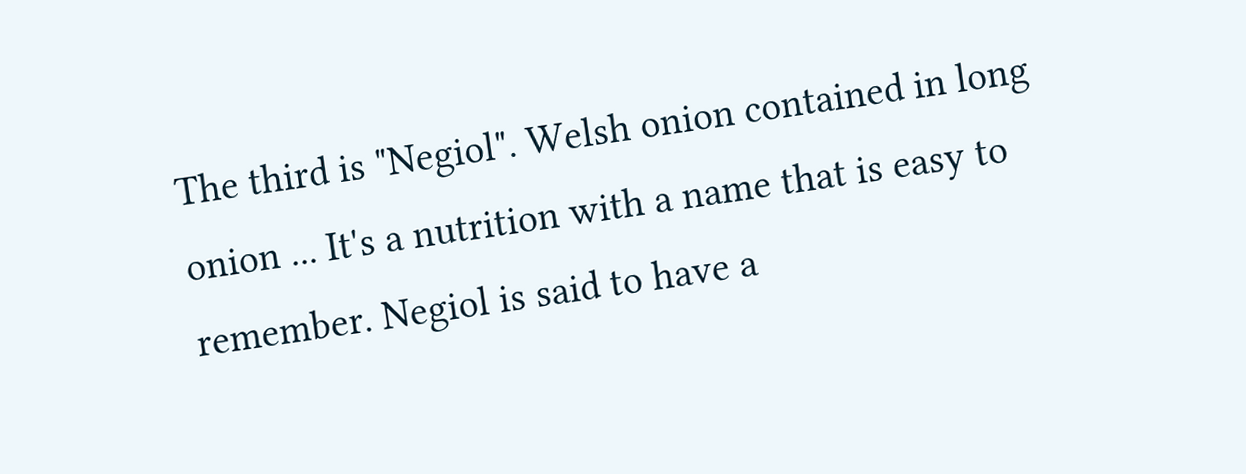The third is "Negiol". Welsh onion contained in long onion ... It's a nutrition with a name that is easy to remember. Negiol is said to have a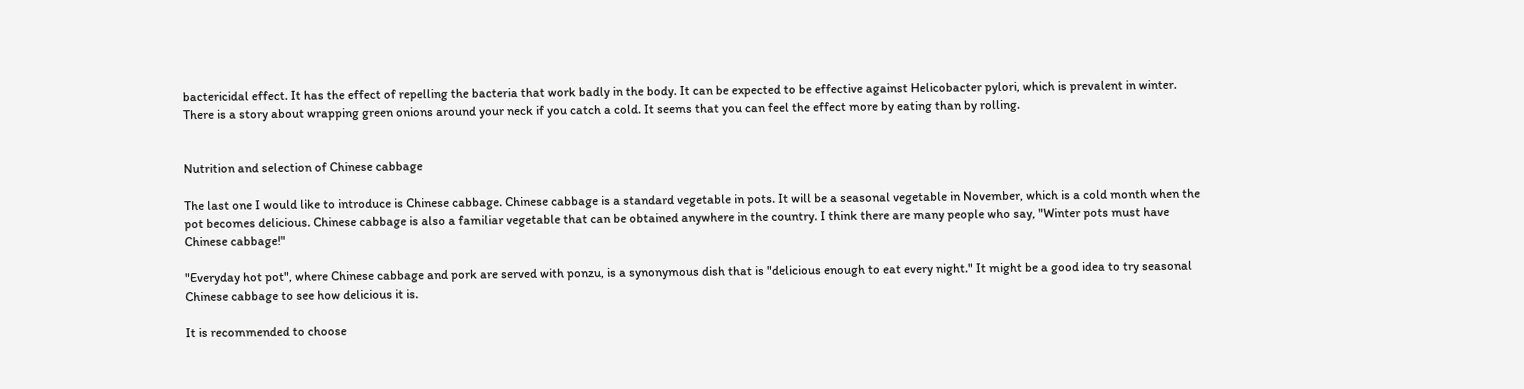bactericidal effect. It has the effect of repelling the bacteria that work badly in the body. It can be expected to be effective against Helicobacter pylori, which is prevalent in winter. There is a story about wrapping green onions around your neck if you catch a cold. It seems that you can feel the effect more by eating than by rolling.


Nutrition and selection of Chinese cabbage

The last one I would like to introduce is Chinese cabbage. Chinese cabbage is a standard vegetable in pots. It will be a seasonal vegetable in November, which is a cold month when the pot becomes delicious. Chinese cabbage is also a familiar vegetable that can be obtained anywhere in the country. I think there are many people who say, "Winter pots must have Chinese cabbage!"

"Everyday hot pot", where Chinese cabbage and pork are served with ponzu, is a synonymous dish that is "delicious enough to eat every night." It might be a good idea to try seasonal Chinese cabbage to see how delicious it is.

It is recommended to choose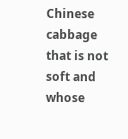Chinese cabbage that is not soft and whose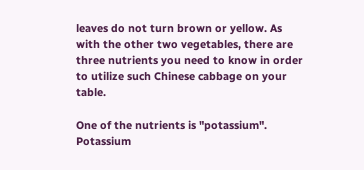leaves do not turn brown or yellow. As with the other two vegetables, there are three nutrients you need to know in order to utilize such Chinese cabbage on your table.

One of the nutrients is "potassium". Potassium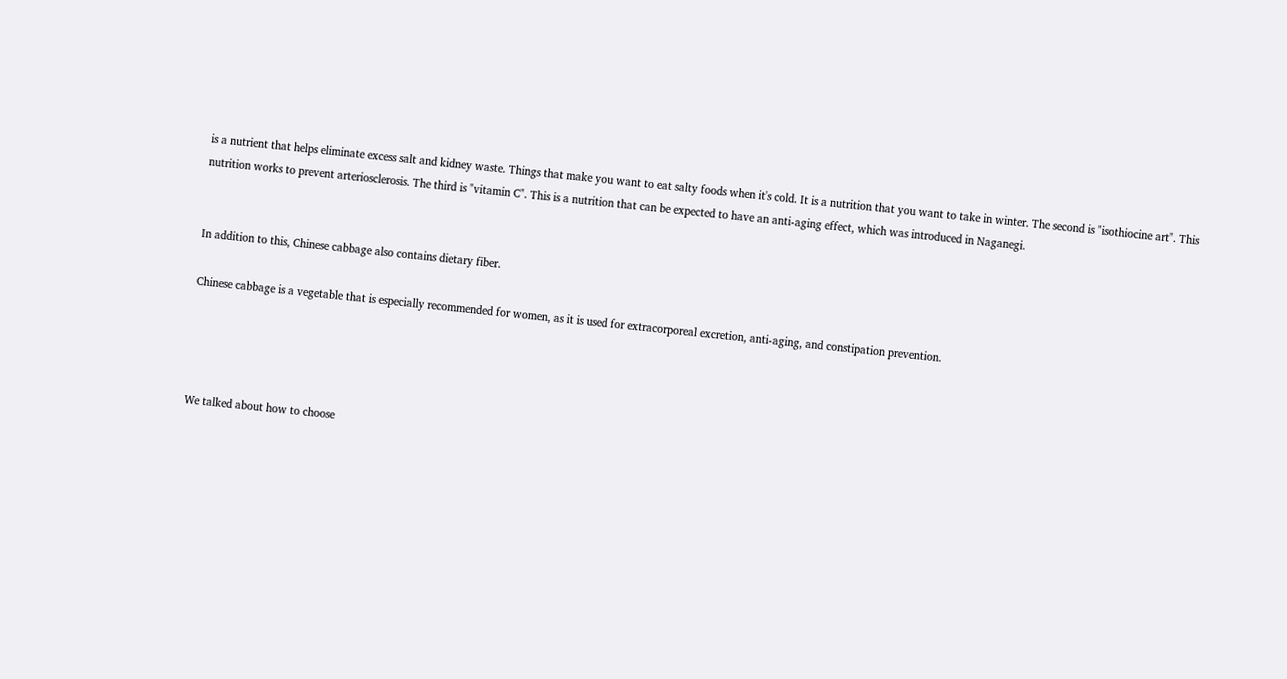is a nutrient that helps eliminate excess salt and kidney waste. Things that make you want to eat salty foods when it's cold. It is a nutrition that you want to take in winter. The second is "isothiocine art". This nutrition works to prevent arteriosclerosis. The third is "vitamin C". This is a nutrition that can be expected to have an anti-aging effect, which was introduced in Naganegi.


In addition to this, Chinese cabbage also contains dietary fiber.

Chinese cabbage is a vegetable that is especially recommended for women, as it is used for extracorporeal excretion, anti-aging, and constipation prevention.




We talked about how to choose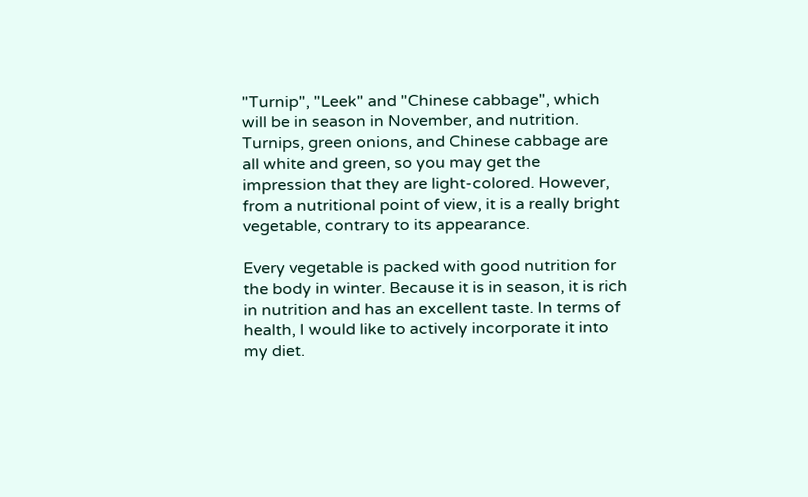"Turnip", "Leek" and "Chinese cabbage", which will be in season in November, and nutrition. Turnips, green onions, and Chinese cabbage are all white and green, so you may get the impression that they are light-colored. However, from a nutritional point of view, it is a really bright vegetable, contrary to its appearance.

Every vegetable is packed with good nutrition for the body in winter. Because it is in season, it is rich in nutrition and has an excellent taste. In terms of health, I would like to actively incorporate it into my diet.